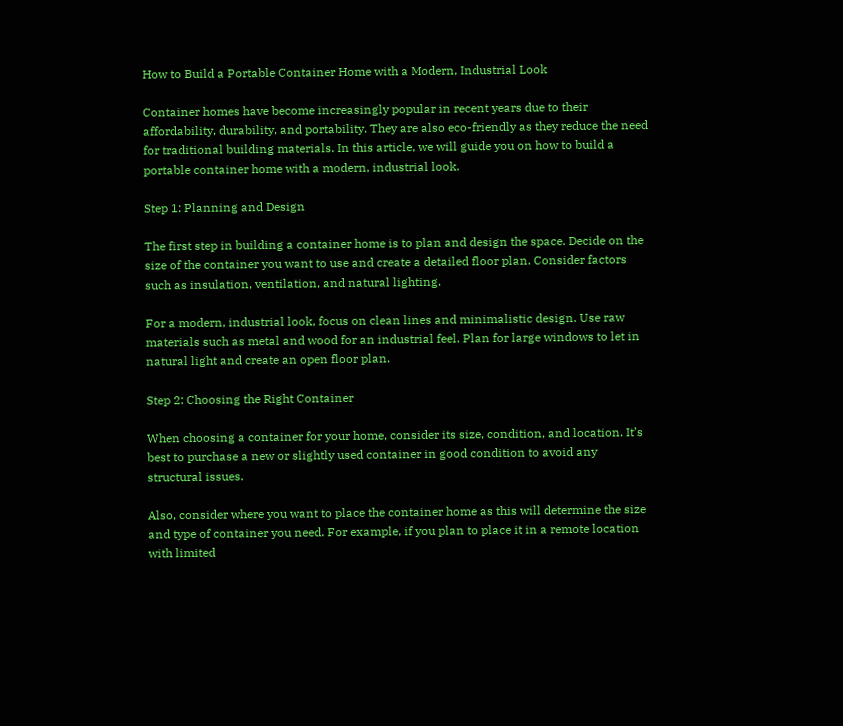How to Build a Portable Container Home with a Modern, Industrial Look

Container homes have become increasingly popular in recent years due to their affordability, durability, and portability. They are also eco-friendly as they reduce the need for traditional building materials. In this article, we will guide you on how to build a portable container home with a modern, industrial look.

Step 1: Planning and Design

The first step in building a container home is to plan and design the space. Decide on the size of the container you want to use and create a detailed floor plan. Consider factors such as insulation, ventilation, and natural lighting.

For a modern, industrial look, focus on clean lines and minimalistic design. Use raw materials such as metal and wood for an industrial feel. Plan for large windows to let in natural light and create an open floor plan.

Step 2: Choosing the Right Container

When choosing a container for your home, consider its size, condition, and location. It’s best to purchase a new or slightly used container in good condition to avoid any structural issues.

Also, consider where you want to place the container home as this will determine the size and type of container you need. For example, if you plan to place it in a remote location with limited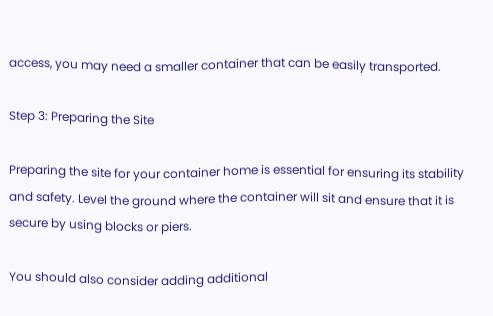access, you may need a smaller container that can be easily transported.

Step 3: Preparing the Site

Preparing the site for your container home is essential for ensuring its stability and safety. Level the ground where the container will sit and ensure that it is secure by using blocks or piers.

You should also consider adding additional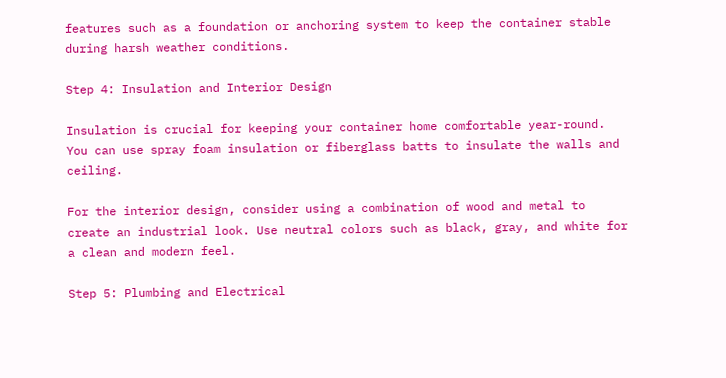features such as a foundation or anchoring system to keep the container stable during harsh weather conditions.

Step 4: Insulation and Interior Design

Insulation is crucial for keeping your container home comfortable year-round. You can use spray foam insulation or fiberglass batts to insulate the walls and ceiling.

For the interior design, consider using a combination of wood and metal to create an industrial look. Use neutral colors such as black, gray, and white for a clean and modern feel.

Step 5: Plumbing and Electrical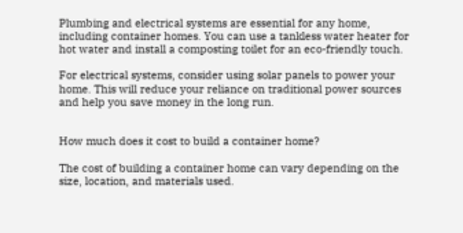Plumbing and electrical systems are essential for any home, including container homes. You can use a tankless water heater for hot water and install a composting toilet for an eco-friendly touch.

For electrical systems, consider using solar panels to power your home. This will reduce your reliance on traditional power sources and help you save money in the long run.


How much does it cost to build a container home?

The cost of building a container home can vary depending on the size, location, and materials used.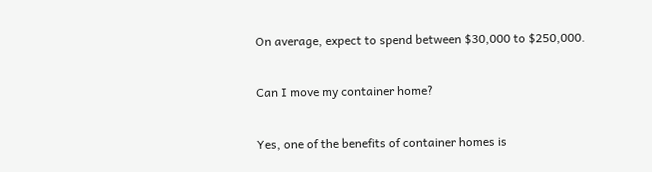On average, expect to spend between $30,000 to $250,000.

Can I move my container home?

Yes, one of the benefits of container homes is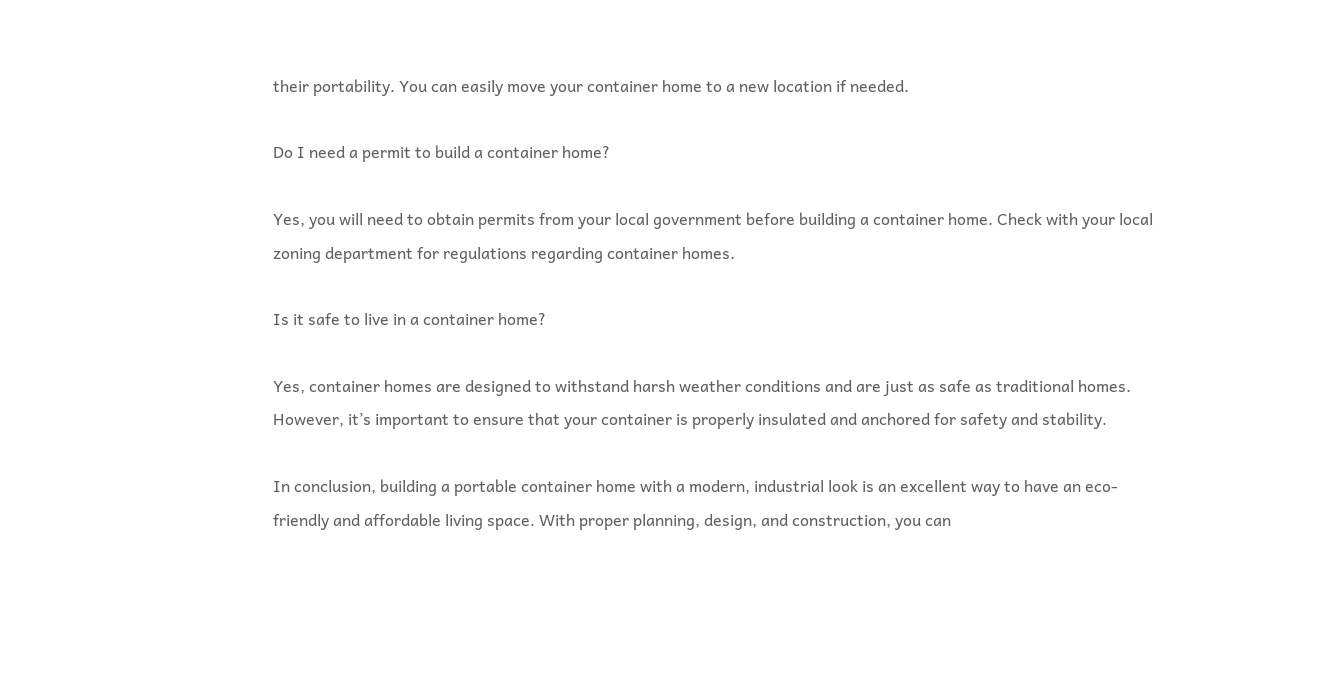their portability. You can easily move your container home to a new location if needed.

Do I need a permit to build a container home?

Yes, you will need to obtain permits from your local government before building a container home. Check with your local zoning department for regulations regarding container homes.

Is it safe to live in a container home?

Yes, container homes are designed to withstand harsh weather conditions and are just as safe as traditional homes. However, it’s important to ensure that your container is properly insulated and anchored for safety and stability.

In conclusion, building a portable container home with a modern, industrial look is an excellent way to have an eco-friendly and affordable living space. With proper planning, design, and construction, you can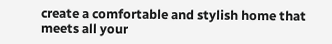create a comfortable and stylish home that meets all your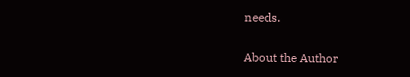needs.

About the Author